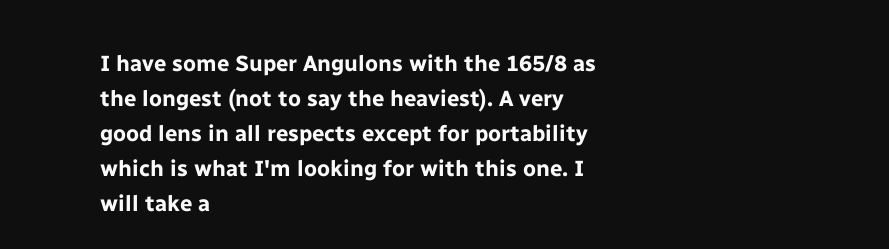I have some Super Angulons with the 165/8 as the longest (not to say the heaviest). A very good lens in all respects except for portability which is what I'm looking for with this one. I will take a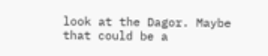look at the Dagor. Maybe that could be a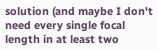solution (and maybe I don't need every single focal length in at least two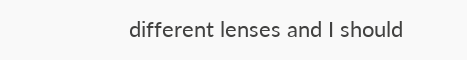different lenses and I should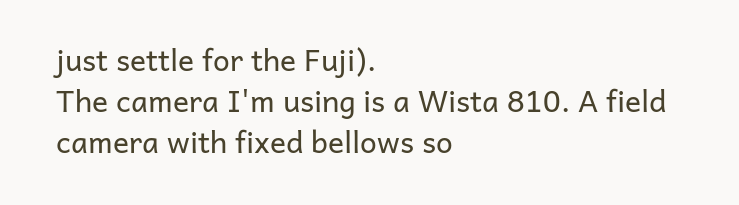just settle for the Fuji).
The camera I'm using is a Wista 810. A field camera with fixed bellows so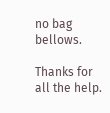no bag bellows.

Thanks for all the help.